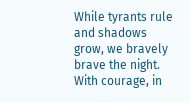While tyrants rule and shadows grow, we bravely brave the night.
With courage, in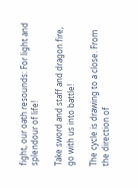fight, our oath resounds: For light and splendour of life!

Take sword and staff and dragon fire, go with us into battle!

The cycle is drawing to a close. From the direction of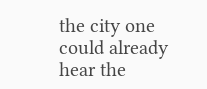the city one could already hear the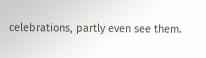celebrations, partly even see them.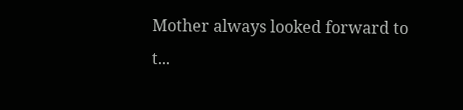Mother always looked forward to t...